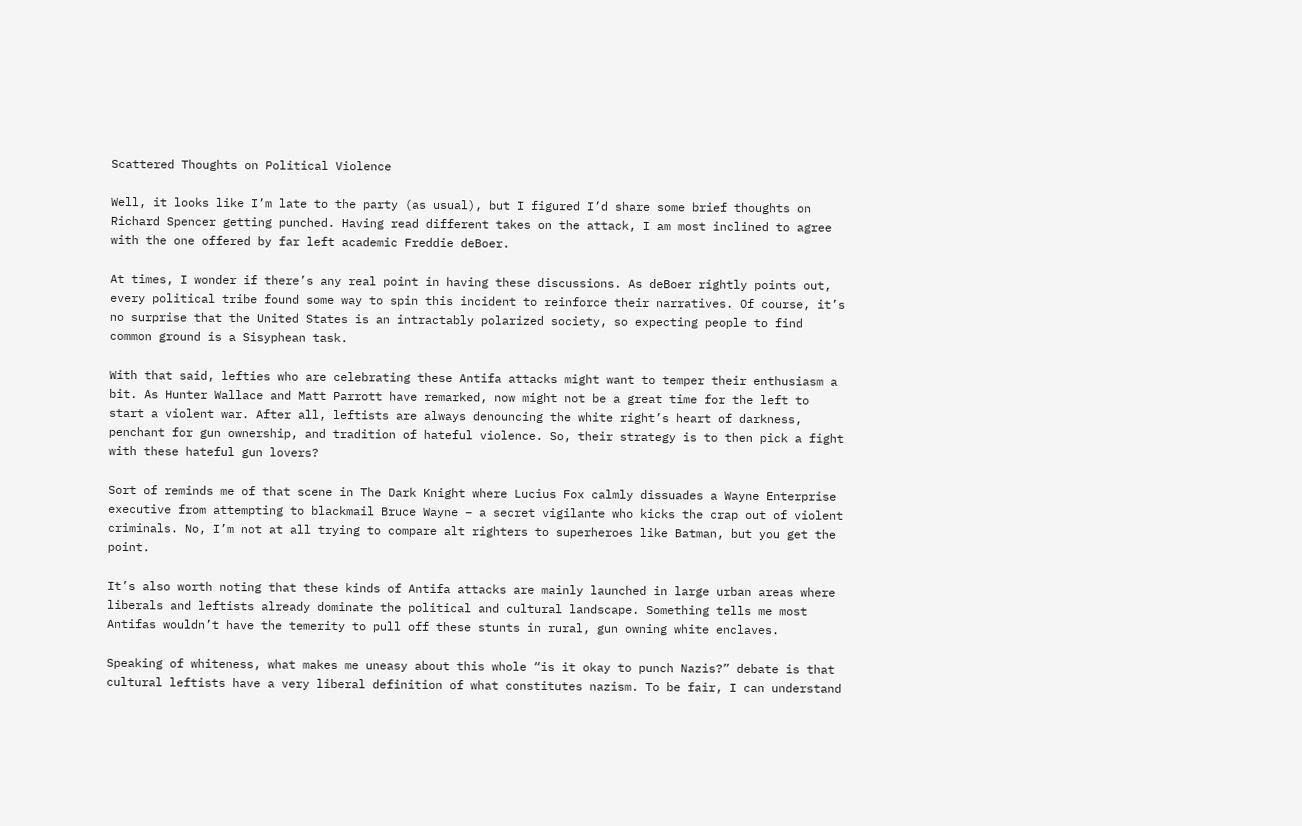Scattered Thoughts on Political Violence

Well, it looks like I’m late to the party (as usual), but I figured I’d share some brief thoughts on Richard Spencer getting punched. Having read different takes on the attack, I am most inclined to agree with the one offered by far left academic Freddie deBoer.

At times, I wonder if there’s any real point in having these discussions. As deBoer rightly points out, every political tribe found some way to spin this incident to reinforce their narratives. Of course, it’s no surprise that the United States is an intractably polarized society, so expecting people to find common ground is a Sisyphean task.

With that said, lefties who are celebrating these Antifa attacks might want to temper their enthusiasm a bit. As Hunter Wallace and Matt Parrott have remarked, now might not be a great time for the left to start a violent war. After all, leftists are always denouncing the white right’s heart of darkness, penchant for gun ownership, and tradition of hateful violence. So, their strategy is to then pick a fight with these hateful gun lovers?

Sort of reminds me of that scene in The Dark Knight where Lucius Fox calmly dissuades a Wayne Enterprise executive from attempting to blackmail Bruce Wayne – a secret vigilante who kicks the crap out of violent criminals. No, I’m not at all trying to compare alt righters to superheroes like Batman, but you get the point.

It’s also worth noting that these kinds of Antifa attacks are mainly launched in large urban areas where liberals and leftists already dominate the political and cultural landscape. Something tells me most Antifas wouldn’t have the temerity to pull off these stunts in rural, gun owning white enclaves.

Speaking of whiteness, what makes me uneasy about this whole “is it okay to punch Nazis?” debate is that cultural leftists have a very liberal definition of what constitutes nazism. To be fair, I can understand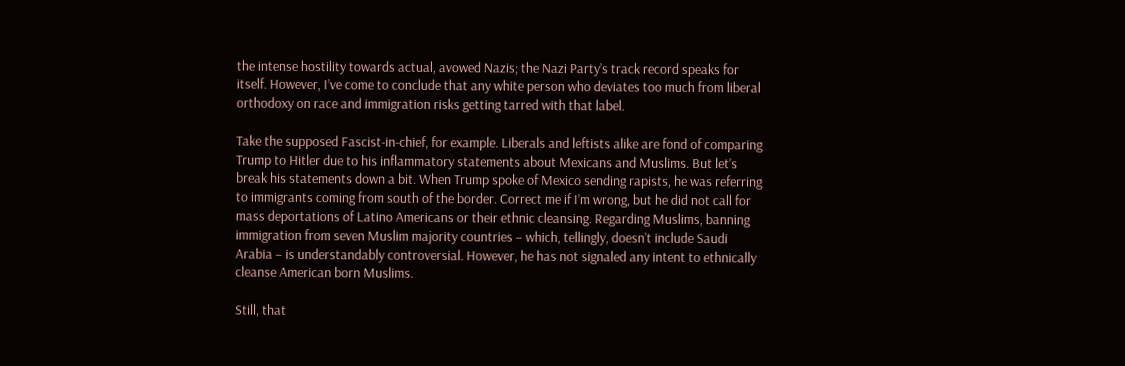the intense hostility towards actual, avowed Nazis; the Nazi Party’s track record speaks for itself. However, I’ve come to conclude that any white person who deviates too much from liberal orthodoxy on race and immigration risks getting tarred with that label.

Take the supposed Fascist-in-chief, for example. Liberals and leftists alike are fond of comparing Trump to Hitler due to his inflammatory statements about Mexicans and Muslims. But let’s break his statements down a bit. When Trump spoke of Mexico sending rapists, he was referring to immigrants coming from south of the border. Correct me if I’m wrong, but he did not call for mass deportations of Latino Americans or their ethnic cleansing. Regarding Muslims, banning immigration from seven Muslim majority countries – which, tellingly, doesn’t include Saudi Arabia – is understandably controversial. However, he has not signaled any intent to ethnically cleanse American born Muslims.

Still, that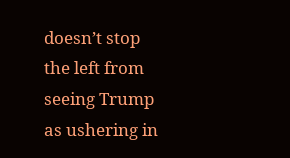doesn’t stop the left from seeing Trump as ushering in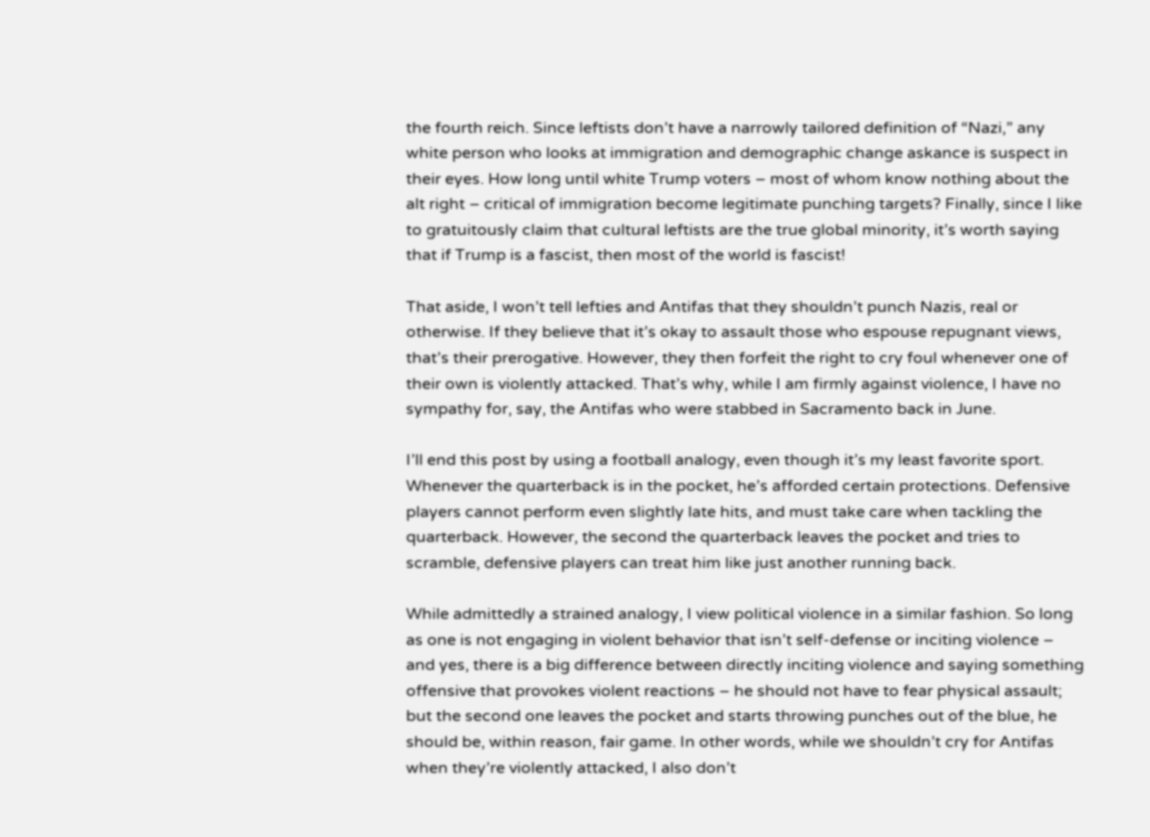the fourth reich. Since leftists don’t have a narrowly tailored definition of “Nazi,” any white person who looks at immigration and demographic change askance is suspect in their eyes. How long until white Trump voters – most of whom know nothing about the alt right – critical of immigration become legitimate punching targets? Finally, since I like to gratuitously claim that cultural leftists are the true global minority, it’s worth saying that if Trump is a fascist, then most of the world is fascist!

That aside, I won’t tell lefties and Antifas that they shouldn’t punch Nazis, real or otherwise. If they believe that it’s okay to assault those who espouse repugnant views, that’s their prerogative. However, they then forfeit the right to cry foul whenever one of their own is violently attacked. That’s why, while I am firmly against violence, I have no sympathy for, say, the Antifas who were stabbed in Sacramento back in June.

I’ll end this post by using a football analogy, even though it’s my least favorite sport. Whenever the quarterback is in the pocket, he’s afforded certain protections. Defensive players cannot perform even slightly late hits, and must take care when tackling the quarterback. However, the second the quarterback leaves the pocket and tries to scramble, defensive players can treat him like just another running back.

While admittedly a strained analogy, I view political violence in a similar fashion. So long as one is not engaging in violent behavior that isn’t self-defense or inciting violence – and yes, there is a big difference between directly inciting violence and saying something offensive that provokes violent reactions – he should not have to fear physical assault; but the second one leaves the pocket and starts throwing punches out of the blue, he should be, within reason, fair game. In other words, while we shouldn’t cry for Antifas when they’re violently attacked, I also don’t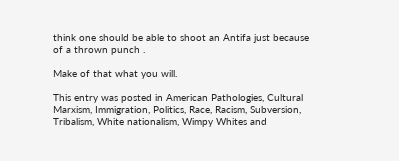think one should be able to shoot an Antifa just because of a thrown punch .

Make of that what you will.

This entry was posted in American Pathologies, Cultural Marxism, Immigration, Politics, Race, Racism, Subversion, Tribalism, White nationalism, Wimpy Whites and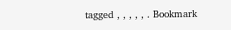tagged , , , , , . Bookmark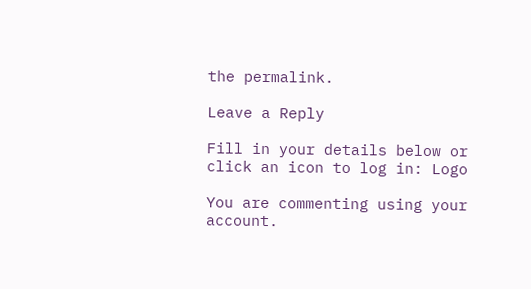the permalink.

Leave a Reply

Fill in your details below or click an icon to log in: Logo

You are commenting using your account.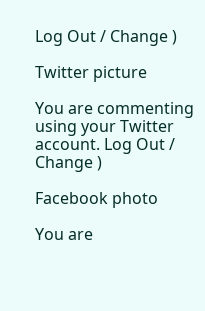Log Out / Change )

Twitter picture

You are commenting using your Twitter account. Log Out / Change )

Facebook photo

You are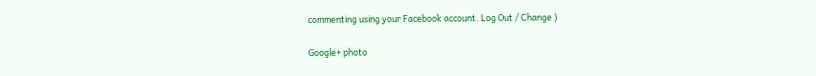commenting using your Facebook account. Log Out / Change )

Google+ photo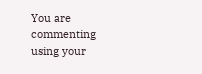You are commenting using your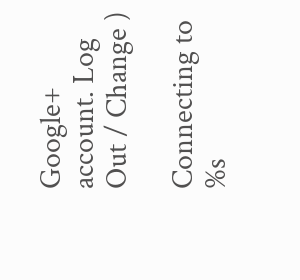Google+ account. Log Out / Change )

Connecting to %s